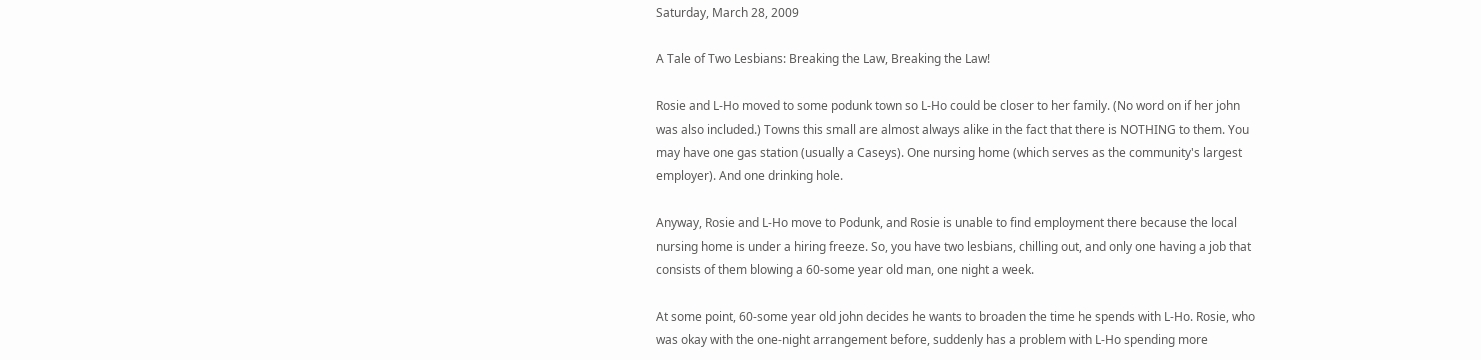Saturday, March 28, 2009

A Tale of Two Lesbians: Breaking the Law, Breaking the Law!

Rosie and L-Ho moved to some podunk town so L-Ho could be closer to her family. (No word on if her john was also included.) Towns this small are almost always alike in the fact that there is NOTHING to them. You may have one gas station (usually a Caseys). One nursing home (which serves as the community's largest employer). And one drinking hole.

Anyway, Rosie and L-Ho move to Podunk, and Rosie is unable to find employment there because the local nursing home is under a hiring freeze. So, you have two lesbians, chilling out, and only one having a job that consists of them blowing a 60-some year old man, one night a week.

At some point, 60-some year old john decides he wants to broaden the time he spends with L-Ho. Rosie, who was okay with the one-night arrangement before, suddenly has a problem with L-Ho spending more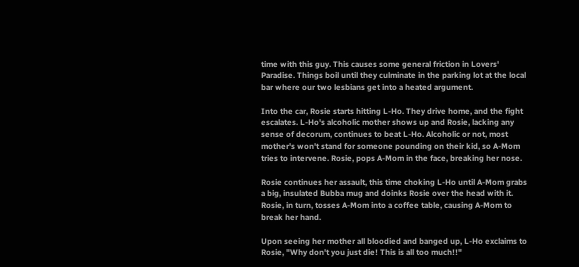time with this guy. This causes some general friction in Lovers' Paradise. Things boil until they culminate in the parking lot at the local bar where our two lesbians get into a heated argument.

Into the car, Rosie starts hitting L-Ho. They drive home, and the fight escalates. L-Ho's alcoholic mother shows up and Rosie, lacking any sense of decorum, continues to beat L-Ho. Alcoholic or not, most mother's won't stand for someone pounding on their kid, so A-Mom tries to intervene. Rosie, pops A-Mom in the face, breaking her nose.

Rosie continues her assault, this time choking L-Ho until A-Mom grabs a big, insulated Bubba mug and doinks Rosie over the head with it. Rosie, in turn, tosses A-Mom into a coffee table, causing A-Mom to break her hand.

Upon seeing her mother all bloodied and banged up, L-Ho exclaims to Rosie, "Why don't you just die! This is all too much!!"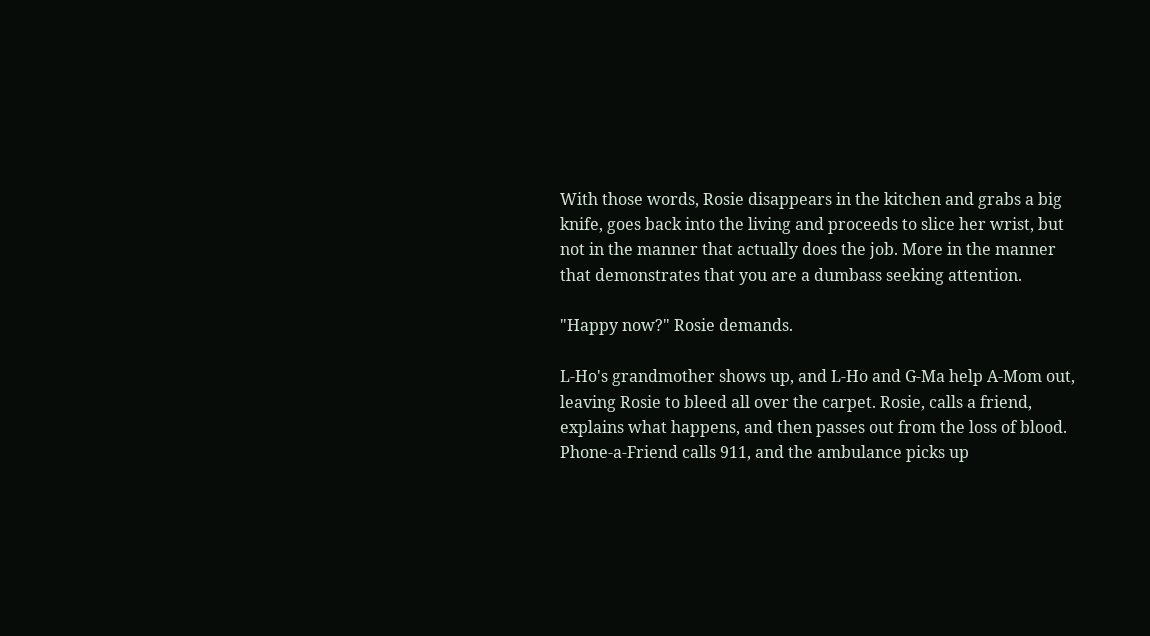With those words, Rosie disappears in the kitchen and grabs a big knife, goes back into the living and proceeds to slice her wrist, but not in the manner that actually does the job. More in the manner that demonstrates that you are a dumbass seeking attention.

"Happy now?" Rosie demands.

L-Ho's grandmother shows up, and L-Ho and G-Ma help A-Mom out, leaving Rosie to bleed all over the carpet. Rosie, calls a friend, explains what happens, and then passes out from the loss of blood. Phone-a-Friend calls 911, and the ambulance picks up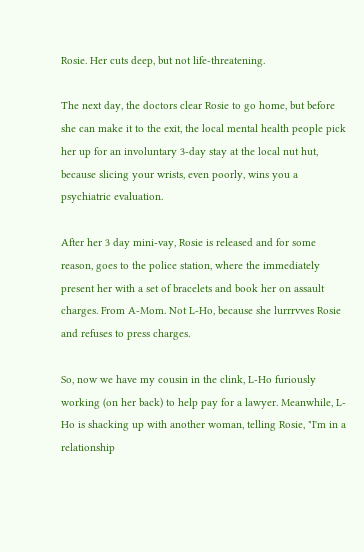Rosie. Her cuts deep, but not life-threatening.

The next day, the doctors clear Rosie to go home, but before she can make it to the exit, the local mental health people pick her up for an involuntary 3-day stay at the local nut hut, because slicing your wrists, even poorly, wins you a psychiatric evaluation.

After her 3 day mini-vay, Rosie is released and for some reason, goes to the police station, where the immediately present her with a set of bracelets and book her on assault charges. From A-Mom. Not L-Ho, because she lurrrvves Rosie and refuses to press charges.

So, now we have my cousin in the clink, L-Ho furiously working (on her back) to help pay for a lawyer. Meanwhile, L-Ho is shacking up with another woman, telling Rosie, "I'm in a relationship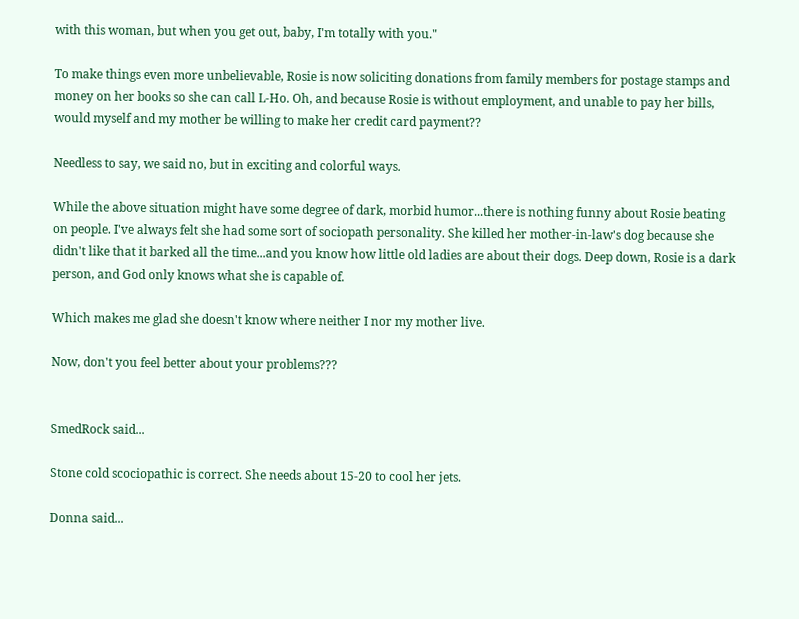with this woman, but when you get out, baby, I'm totally with you."

To make things even more unbelievable, Rosie is now soliciting donations from family members for postage stamps and money on her books so she can call L-Ho. Oh, and because Rosie is without employment, and unable to pay her bills, would myself and my mother be willing to make her credit card payment??

Needless to say, we said no, but in exciting and colorful ways.

While the above situation might have some degree of dark, morbid humor...there is nothing funny about Rosie beating on people. I've always felt she had some sort of sociopath personality. She killed her mother-in-law's dog because she didn't like that it barked all the time...and you know how little old ladies are about their dogs. Deep down, Rosie is a dark person, and God only knows what she is capable of.

Which makes me glad she doesn't know where neither I nor my mother live.

Now, don't you feel better about your problems???


SmedRock said...

Stone cold scociopathic is correct. She needs about 15-20 to cool her jets.

Donna said...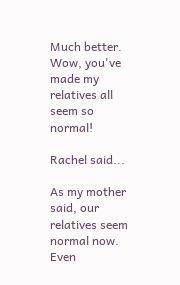Much better. Wow, you've made my relatives all seem so normal!

Rachel said...

As my mother said, our relatives seem normal now. Even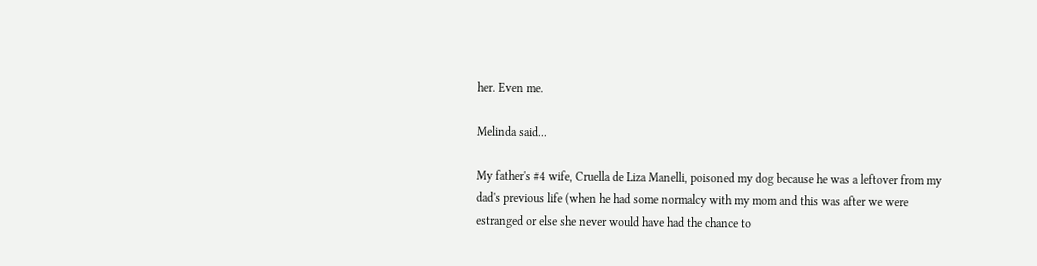her. Even me.

Melinda said...

My father's #4 wife, Cruella de Liza Manelli, poisoned my dog because he was a leftover from my dad's previous life (when he had some normalcy with my mom and this was after we were estranged or else she never would have had the chance to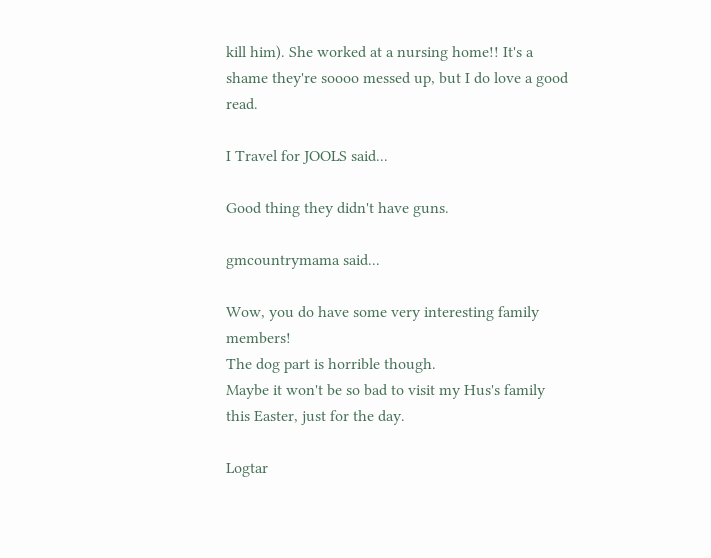kill him). She worked at a nursing home!! It's a shame they're soooo messed up, but I do love a good read.

I Travel for JOOLS said...

Good thing they didn't have guns.

gmcountrymama said...

Wow, you do have some very interesting family members!
The dog part is horrible though.
Maybe it won't be so bad to visit my Hus's family this Easter, just for the day.

Logtar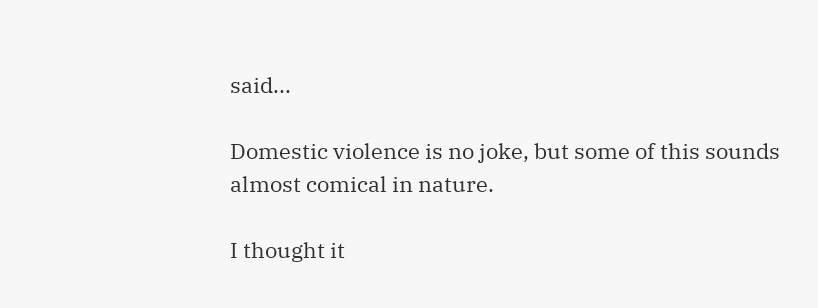said...

Domestic violence is no joke, but some of this sounds almost comical in nature.

I thought it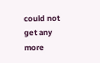could not get any more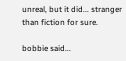unreal, but it did... stranger than fiction for sure.

bobbie said...